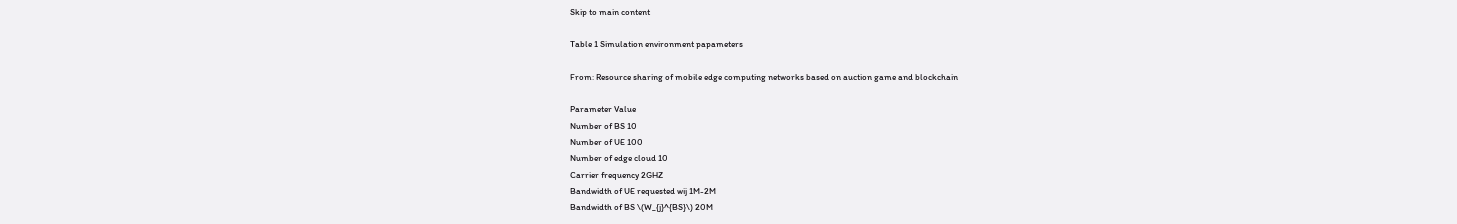Skip to main content

Table 1 Simulation environment papameters

From: Resource sharing of mobile edge computing networks based on auction game and blockchain

Parameter Value
Number of BS 10
Number of UE 100
Number of edge cloud 10
Carrier frequency 2GHZ
Bandwidth of UE requested wij 1M-2M
Bandwidth of BS \(W_{j}^{BS}\) 20M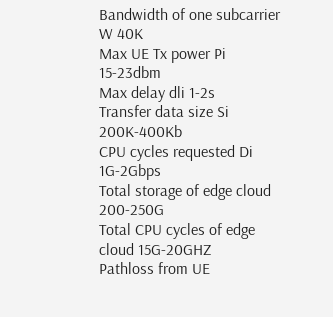Bandwidth of one subcarrier W 40K
Max UE Tx power Pi 15-23dbm
Max delay dli 1-2s
Transfer data size Si 200K-400Kb
CPU cycles requested Di 1G-2Gbps
Total storage of edge cloud 200-250G
Total CPU cycles of edge cloud 15G-20GHZ
Pathloss from UE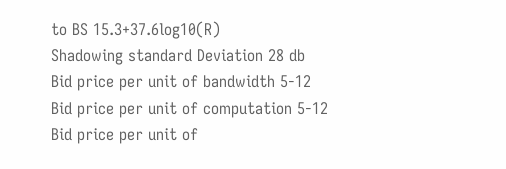to BS 15.3+37.6log10(R)
Shadowing standard Deviation 28 db
Bid price per unit of bandwidth 5-12
Bid price per unit of computation 5-12
Bid price per unit of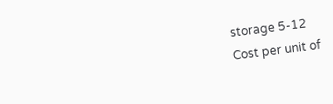storage 5-12
Cost per unit of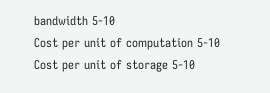bandwidth 5-10
Cost per unit of computation 5-10
Cost per unit of storage 5-10